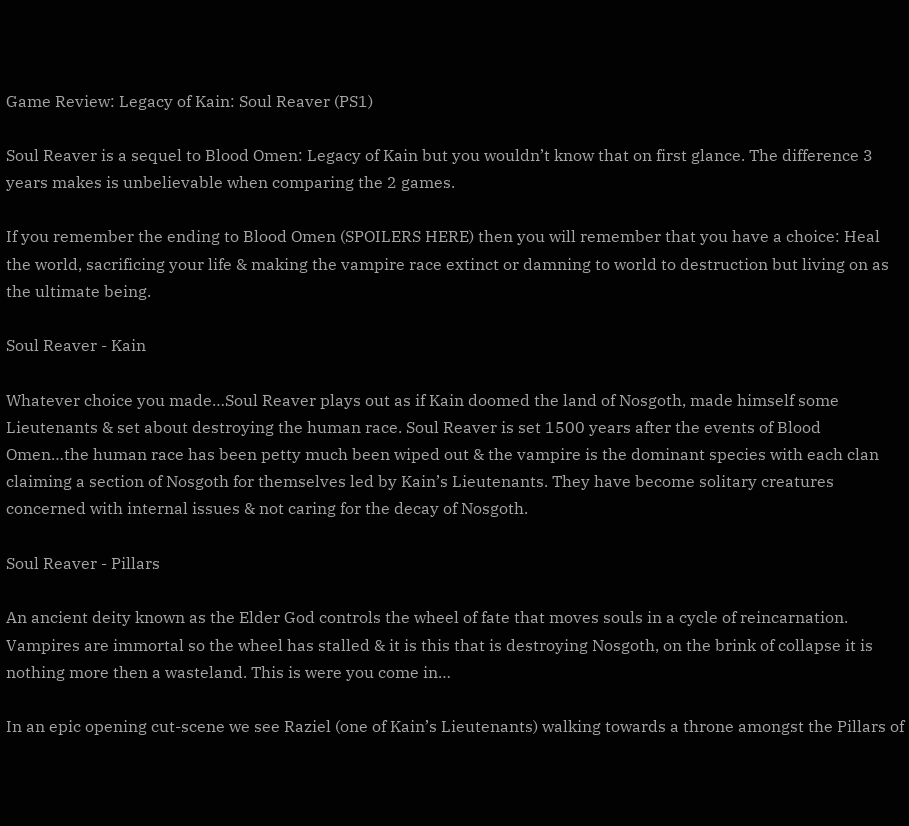Game Review: Legacy of Kain: Soul Reaver (PS1)

Soul Reaver is a sequel to Blood Omen: Legacy of Kain but you wouldn’t know that on first glance. The difference 3 years makes is unbelievable when comparing the 2 games.

If you remember the ending to Blood Omen (SPOILERS HERE) then you will remember that you have a choice: Heal the world, sacrificing your life & making the vampire race extinct or damning to world to destruction but living on as the ultimate being.

Soul Reaver - Kain

Whatever choice you made…Soul Reaver plays out as if Kain doomed the land of Nosgoth, made himself some Lieutenants & set about destroying the human race. Soul Reaver is set 1500 years after the events of Blood Omen…the human race has been petty much been wiped out & the vampire is the dominant species with each clan claiming a section of Nosgoth for themselves led by Kain’s Lieutenants. They have become solitary creatures concerned with internal issues & not caring for the decay of Nosgoth.

Soul Reaver - Pillars

An ancient deity known as the Elder God controls the wheel of fate that moves souls in a cycle of reincarnation. Vampires are immortal so the wheel has stalled & it is this that is destroying Nosgoth, on the brink of collapse it is nothing more then a wasteland. This is were you come in…

In an epic opening cut-scene we see Raziel (one of Kain’s Lieutenants) walking towards a throne amongst the Pillars of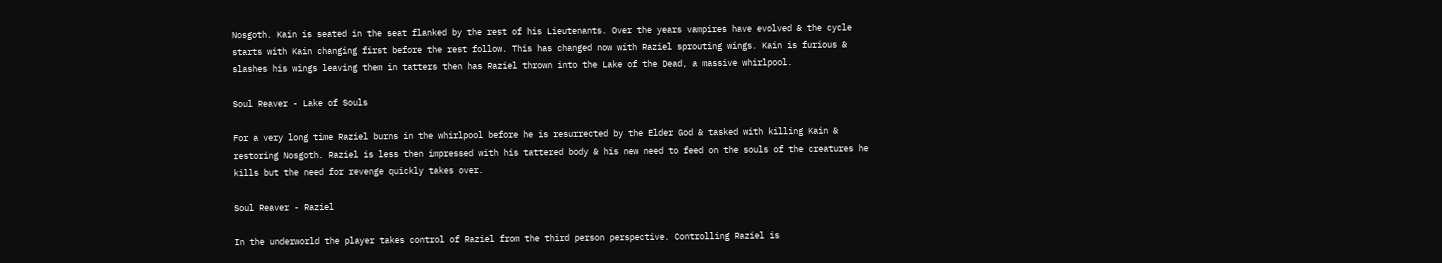Nosgoth. Kain is seated in the seat flanked by the rest of his Lieutenants. Over the years vampires have evolved & the cycle starts with Kain changing first before the rest follow. This has changed now with Raziel sprouting wings. Kain is furious & slashes his wings leaving them in tatters then has Raziel thrown into the Lake of the Dead, a massive whirlpool.

Soul Reaver - Lake of Souls

For a very long time Raziel burns in the whirlpool before he is resurrected by the Elder God & tasked with killing Kain & restoring Nosgoth. Raziel is less then impressed with his tattered body & his new need to feed on the souls of the creatures he kills but the need for revenge quickly takes over.

Soul Reaver - Raziel

In the underworld the player takes control of Raziel from the third person perspective. Controlling Raziel is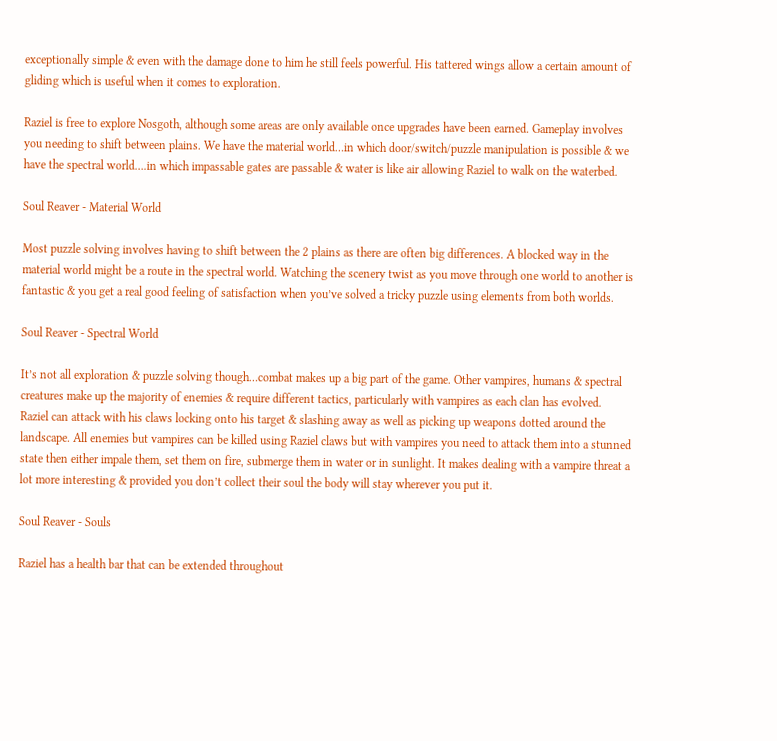exceptionally simple & even with the damage done to him he still feels powerful. His tattered wings allow a certain amount of gliding which is useful when it comes to exploration.

Raziel is free to explore Nosgoth, although some areas are only available once upgrades have been earned. Gameplay involves you needing to shift between plains. We have the material world…in which door/switch/puzzle manipulation is possible & we have the spectral world….in which impassable gates are passable & water is like air allowing Raziel to walk on the waterbed.

Soul Reaver - Material World

Most puzzle solving involves having to shift between the 2 plains as there are often big differences. A blocked way in the material world might be a route in the spectral world. Watching the scenery twist as you move through one world to another is fantastic & you get a real good feeling of satisfaction when you’ve solved a tricky puzzle using elements from both worlds.

Soul Reaver - Spectral World

It’s not all exploration & puzzle solving though…combat makes up a big part of the game. Other vampires, humans & spectral creatures make up the majority of enemies & require different tactics, particularly with vampires as each clan has evolved. Raziel can attack with his claws locking onto his target & slashing away as well as picking up weapons dotted around the landscape. All enemies but vampires can be killed using Raziel claws but with vampires you need to attack them into a stunned state then either impale them, set them on fire, submerge them in water or in sunlight. It makes dealing with a vampire threat a lot more interesting & provided you don’t collect their soul the body will stay wherever you put it.

Soul Reaver - Souls

Raziel has a health bar that can be extended throughout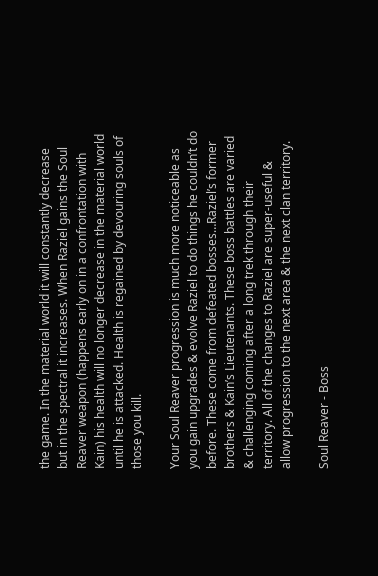the game. In the material world it will constantly decrease but in the spectral it increases. When Raziel gains the Soul Reaver weapon (happens early on in a confrontation with Kain) his health will no longer decrease in the material world until he is attacked. Health is regained by devouring souls of those you kill.

Your Soul Reaver progression is much more noticeable as you gain upgrades & evolve Raziel to do things he couldn’t do before. These come from defeated bosses…Raziel’s former brothers & Kain’s Lieutenants. These boss battles are varied & challenging coming after a long trek through their territory. All of the changes to Raziel are super-useful & allow progression to the next area & the next clan territory.

Soul Reaver - Boss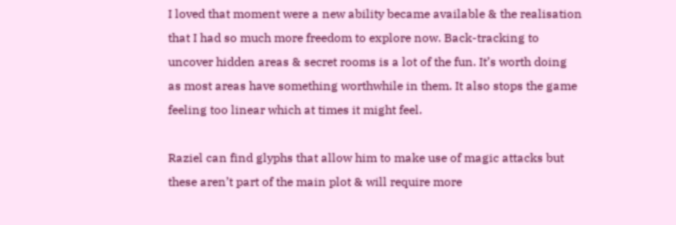I loved that moment were a new ability became available & the realisation that I had so much more freedom to explore now. Back-tracking to uncover hidden areas & secret rooms is a lot of the fun. It’s worth doing as most areas have something worthwhile in them. It also stops the game feeling too linear which at times it might feel.

Raziel can find glyphs that allow him to make use of magic attacks but these aren’t part of the main plot & will require more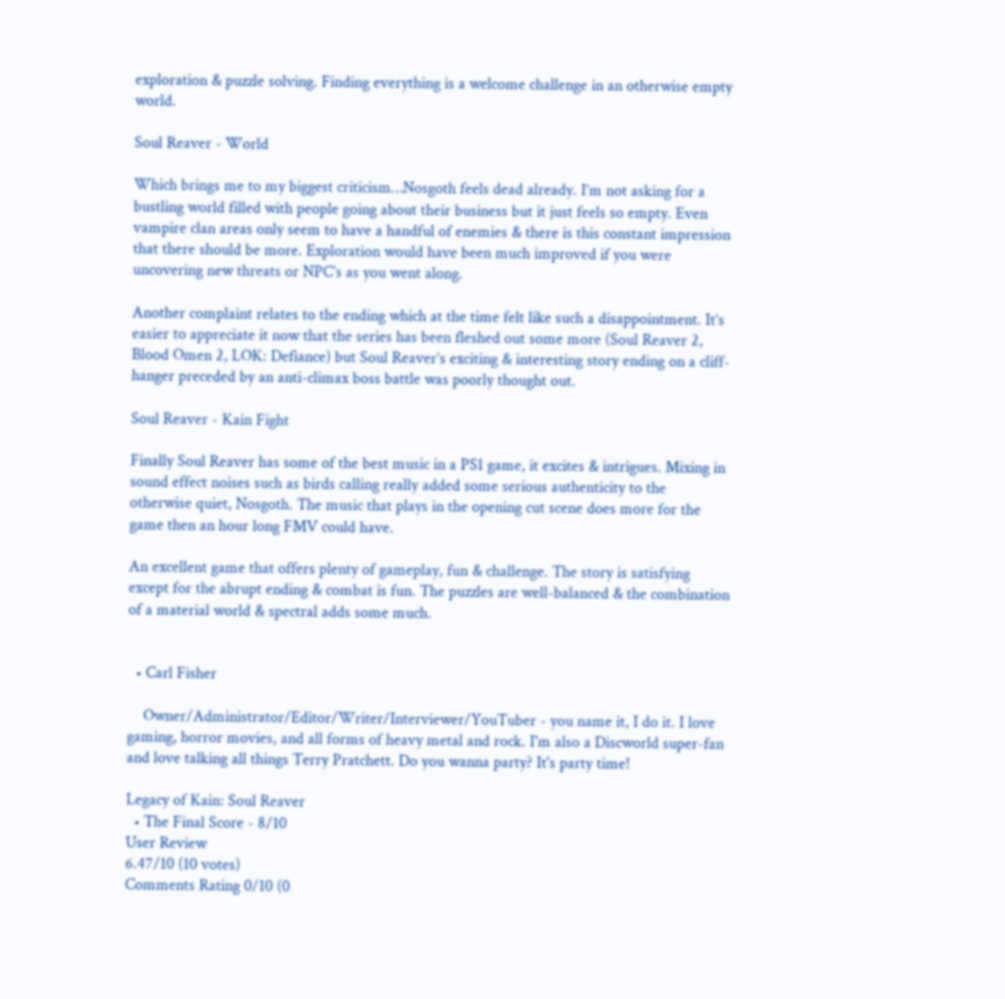exploration & puzzle solving. Finding everything is a welcome challenge in an otherwise empty world.

Soul Reaver - World

Which brings me to my biggest criticism…Nosgoth feels dead already. I’m not asking for a bustling world filled with people going about their business but it just feels so empty. Even vampire clan areas only seem to have a handful of enemies & there is this constant impression that there should be more. Exploration would have been much improved if you were uncovering new threats or NPC’s as you went along.

Another complaint relates to the ending which at the time felt like such a disappointment. It’s easier to appreciate it now that the series has been fleshed out some more (Soul Reaver 2, Blood Omen 2, LOK: Defiance) but Soul Reaver’s exciting & interesting story ending on a cliff-hanger preceded by an anti-climax boss battle was poorly thought out.

Soul Reaver - Kain Fight

Finally Soul Reaver has some of the best music in a PS1 game, it excites & intrigues. Mixing in sound effect noises such as birds calling really added some serious authenticity to the otherwise quiet, Nosgoth. The music that plays in the opening cut scene does more for the game then an hour long FMV could have.

An excellent game that offers plenty of gameplay, fun & challenge. The story is satisfying except for the abrupt ending & combat is fun. The puzzles are well-balanced & the combination of a material world & spectral adds some much.


  • Carl Fisher

    Owner/Administrator/Editor/Writer/Interviewer/YouTuber - you name it, I do it. I love gaming, horror movies, and all forms of heavy metal and rock. I'm also a Discworld super-fan and love talking all things Terry Pratchett. Do you wanna party? It's party time!

Legacy of Kain: Soul Reaver
  • The Final Score - 8/10
User Review
6.47/10 (10 votes)
Comments Rating 0/10 (0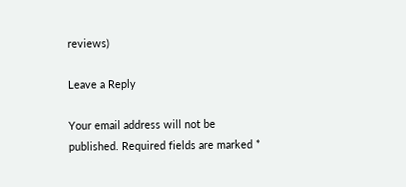reviews)

Leave a Reply

Your email address will not be published. Required fields are marked *